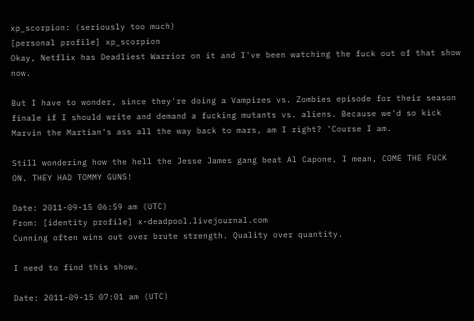xp_scorpion: (seriously too much)
[personal profile] xp_scorpion
Okay, Netflix has Deadliest Warrior on it and I've been watching the fuck out of that show now.

But I have to wonder, since they're doing a Vampires vs. Zombies episode for their season finale if I should write and demand a fucking mutants vs. aliens. Because we'd so kick Marvin the Martian's ass all the way back to mars, am I right? 'Course I am.

Still wondering how the hell the Jesse James gang beat Al Capone, I mean, COME THE FUCK ON. THEY HAD TOMMY GUNS!

Date: 2011-09-15 06:59 am (UTC)
From: [identity profile] x-deadpool.livejournal.com
Cunning often wins out over brute strength. Quality over quantity.

I need to find this show.

Date: 2011-09-15 07:01 am (UTC)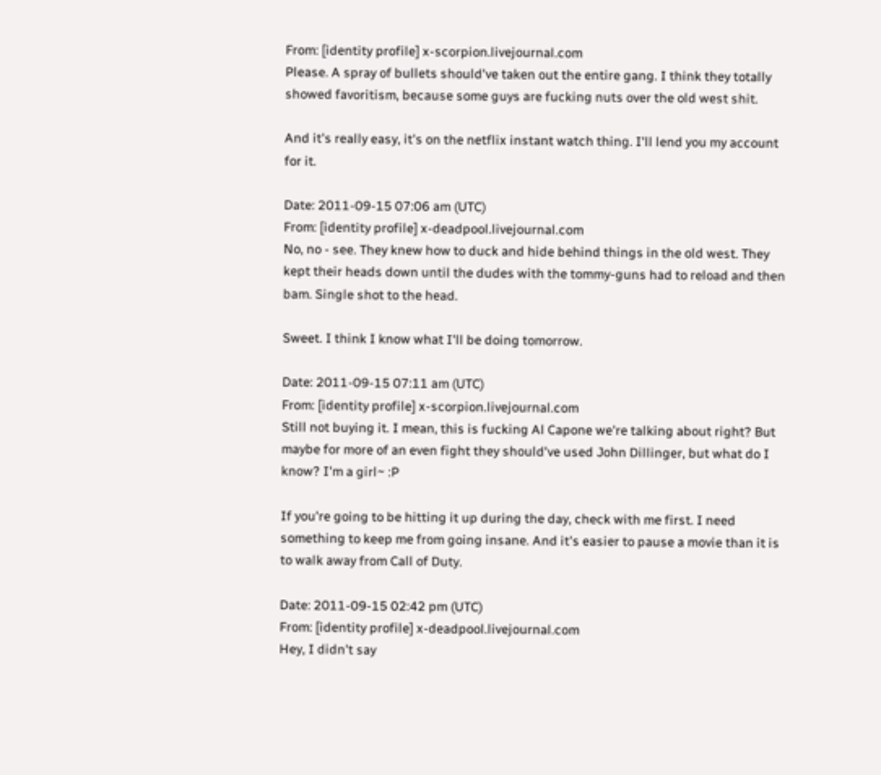From: [identity profile] x-scorpion.livejournal.com
Please. A spray of bullets should've taken out the entire gang. I think they totally showed favoritism, because some guys are fucking nuts over the old west shit.

And it's really easy, it's on the netflix instant watch thing. I'll lend you my account for it.

Date: 2011-09-15 07:06 am (UTC)
From: [identity profile] x-deadpool.livejournal.com
No, no - see. They knew how to duck and hide behind things in the old west. They kept their heads down until the dudes with the tommy-guns had to reload and then bam. Single shot to the head.

Sweet. I think I know what I'll be doing tomorrow.

Date: 2011-09-15 07:11 am (UTC)
From: [identity profile] x-scorpion.livejournal.com
Still not buying it. I mean, this is fucking Al Capone we're talking about right? But maybe for more of an even fight they should've used John Dillinger, but what do I know? I'm a girl~ :P

If you're going to be hitting it up during the day, check with me first. I need something to keep me from going insane. And it's easier to pause a movie than it is to walk away from Call of Duty.

Date: 2011-09-15 02:42 pm (UTC)
From: [identity profile] x-deadpool.livejournal.com
Hey, I didn't say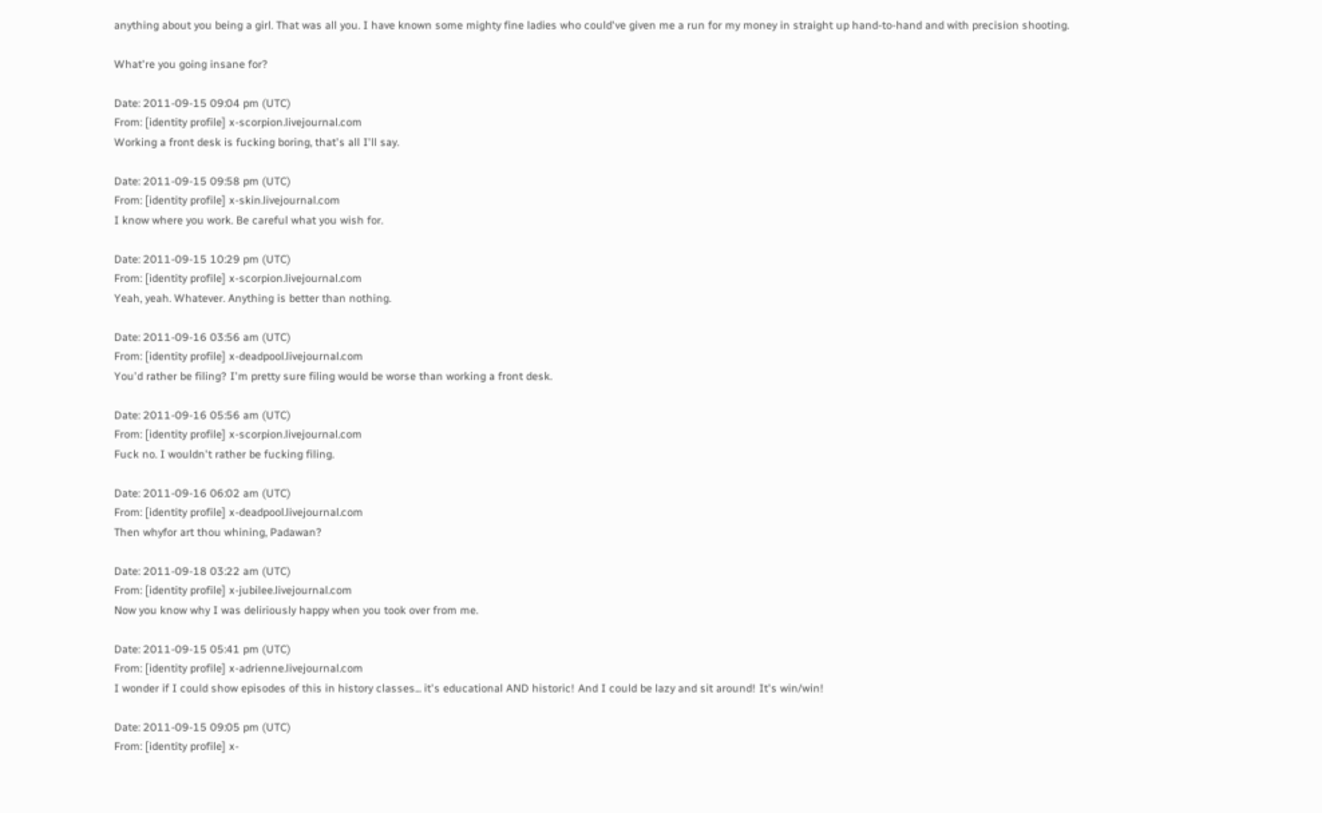anything about you being a girl. That was all you. I have known some mighty fine ladies who could've given me a run for my money in straight up hand-to-hand and with precision shooting.

What're you going insane for?

Date: 2011-09-15 09:04 pm (UTC)
From: [identity profile] x-scorpion.livejournal.com
Working a front desk is fucking boring, that's all I'll say.

Date: 2011-09-15 09:58 pm (UTC)
From: [identity profile] x-skin.livejournal.com
I know where you work. Be careful what you wish for.

Date: 2011-09-15 10:29 pm (UTC)
From: [identity profile] x-scorpion.livejournal.com
Yeah, yeah. Whatever. Anything is better than nothing.

Date: 2011-09-16 03:56 am (UTC)
From: [identity profile] x-deadpool.livejournal.com
You'd rather be filing? I'm pretty sure filing would be worse than working a front desk.

Date: 2011-09-16 05:56 am (UTC)
From: [identity profile] x-scorpion.livejournal.com
Fuck no. I wouldn't rather be fucking filing.

Date: 2011-09-16 06:02 am (UTC)
From: [identity profile] x-deadpool.livejournal.com
Then whyfor art thou whining, Padawan?

Date: 2011-09-18 03:22 am (UTC)
From: [identity profile] x-jubilee.livejournal.com
Now you know why I was deliriously happy when you took over from me.

Date: 2011-09-15 05:41 pm (UTC)
From: [identity profile] x-adrienne.livejournal.com
I wonder if I could show episodes of this in history classes... it's educational AND historic! And I could be lazy and sit around! It's win/win!

Date: 2011-09-15 09:05 pm (UTC)
From: [identity profile] x-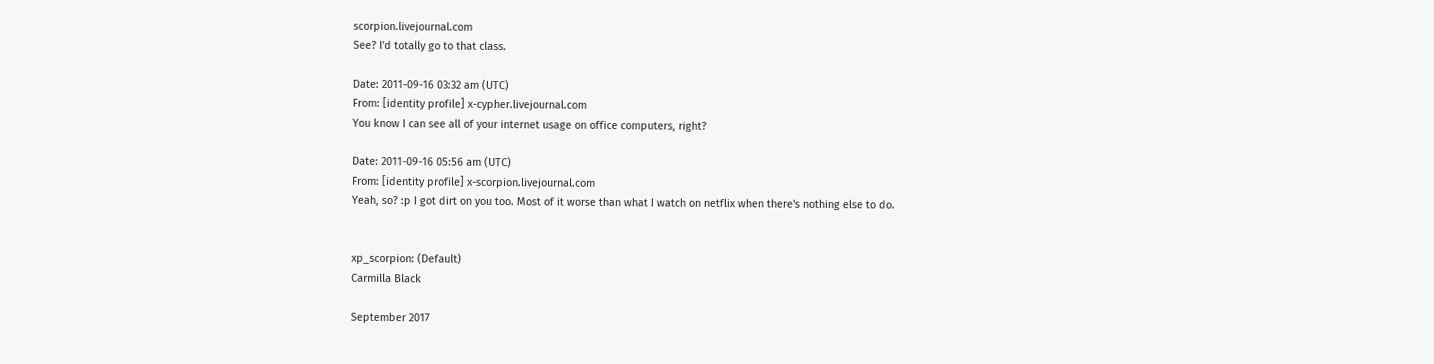scorpion.livejournal.com
See? I'd totally go to that class.

Date: 2011-09-16 03:32 am (UTC)
From: [identity profile] x-cypher.livejournal.com
You know I can see all of your internet usage on office computers, right?

Date: 2011-09-16 05:56 am (UTC)
From: [identity profile] x-scorpion.livejournal.com
Yeah, so? :p I got dirt on you too. Most of it worse than what I watch on netflix when there's nothing else to do.


xp_scorpion: (Default)
Carmilla Black

September 2017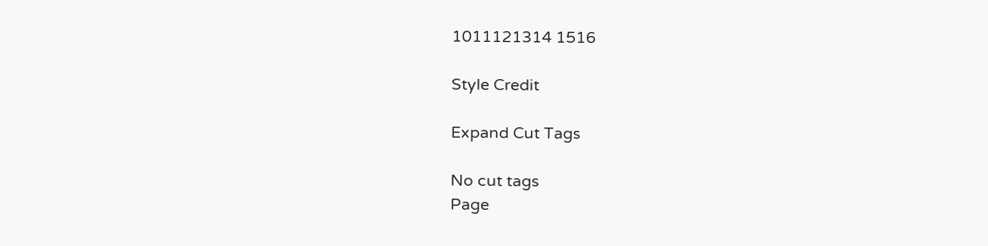1011121314 1516

Style Credit

Expand Cut Tags

No cut tags
Page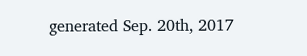generated Sep. 20th, 2017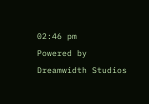02:46 pm
Powered by Dreamwidth Studios